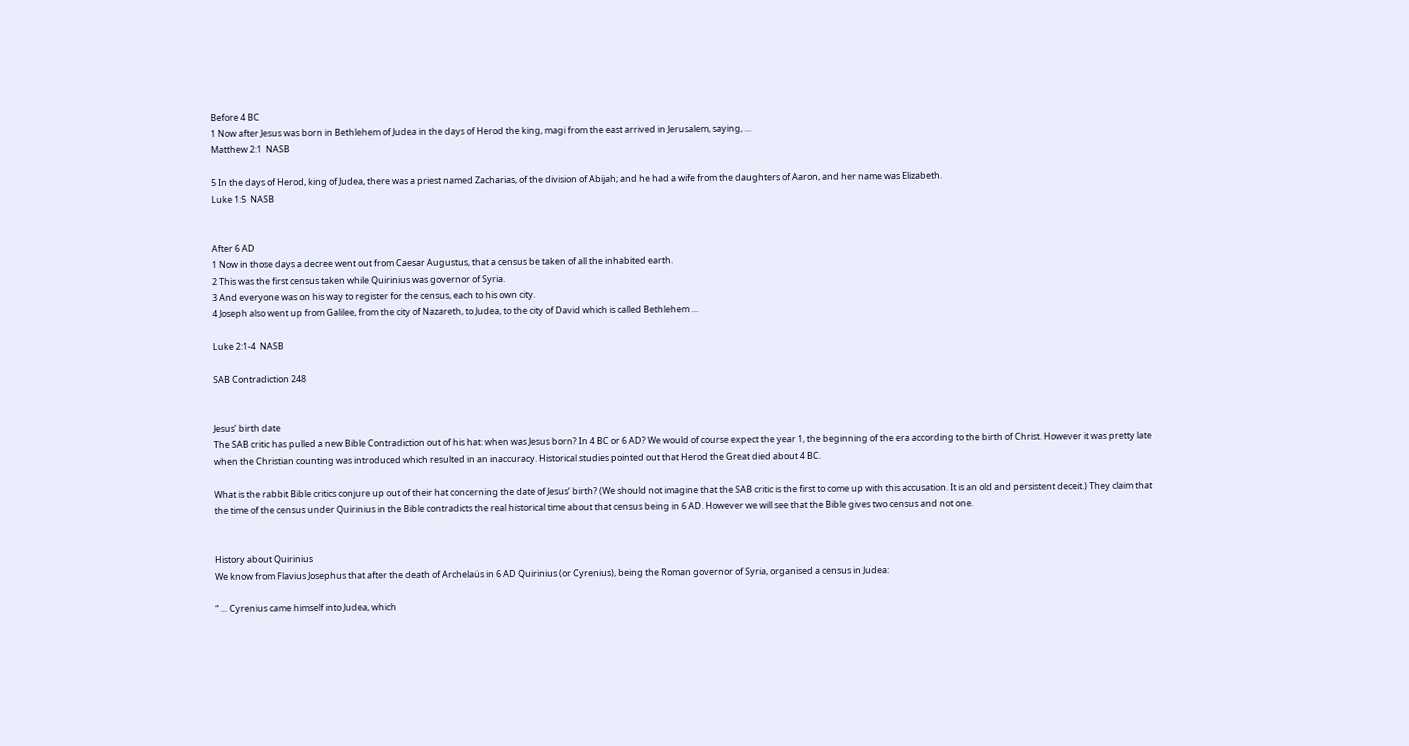Before 4 BC
1 Now after Jesus was born in Bethlehem of Judea in the days of Herod the king, magi from the east arrived in Jerusalem, saying, …
Matthew 2:1  NASB

5 In the days of Herod, king of Judea, there was a priest named Zacharias, of the division of Abijah; and he had a wife from the daughters of Aaron, and her name was Elizabeth.
Luke 1:5  NASB


After 6 AD
1 Now in those days a decree went out from Caesar Augustus, that a census be taken of all the inhabited earth.
2 This was the first census taken while Quirinius was governor of Syria.
3 And everyone was on his way to register for the census, each to his own city.
4 Joseph also went up from Galilee, from the city of Nazareth, to Judea, to the city of David which is called Bethlehem …

Luke 2:1-4  NASB

SAB Contradiction 248


Jesus’ birth date
The SAB critic has pulled a new Bible Contradiction out of his hat: when was Jesus born? In 4 BC or 6 AD? We would of course expect the year 1, the beginning of the era according to the birth of Christ. However it was pretty late when the Christian counting was introduced which resulted in an inaccuracy. Historical studies pointed out that Herod the Great died about 4 BC.

What is the rabbit Bible critics conjure up out of their hat concerning the date of Jesus’ birth? (We should not imagine that the SAB critic is the first to come up with this accusation. It is an old and persistent deceit.) They claim that the time of the census under Quirinius in the Bible contradicts the real historical time about that census being in 6 AD. However we will see that the Bible gives two census and not one.


History about Quirinius
We know from Flavius Josephus that after the death of Archelaüs in 6 AD Quirinius (or Cyrenius), being the Roman governor of Syria, organised a census in Judea:

“ … Cyrenius came himself into Judea, which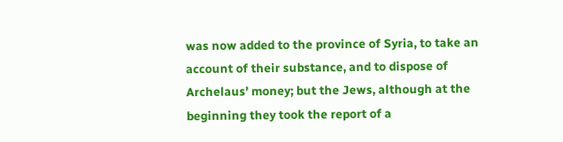was now added to the province of Syria, to take an account of their substance, and to dispose of Archelaus’ money; but the Jews, although at the beginning they took the report of a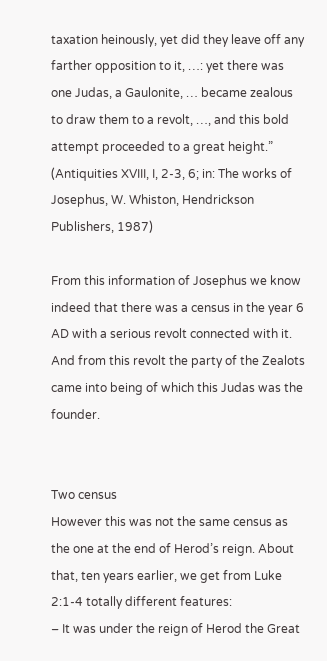taxation heinously, yet did they leave off any farther opposition to it, …: yet there was one Judas, a Gaulonite, … became zealous  to draw them to a revolt, …, and this bold attempt proceeded to a great height.” (Antiquities XVIII, I, 2-3, 6; in: The works of Josephus, W. Whiston, Hendrickson Publishers, 1987)

From this information of Josephus we know indeed that there was a census in the year 6 AD with a serious revolt connected with it. And from this revolt the party of the Zealots came into being of which this Judas was the founder.


Two census
However this was not the same census as the one at the end of Herod’s reign. About that, ten years earlier, we get from Luke 2:1-4 totally different features:
– It was under the reign of Herod the Great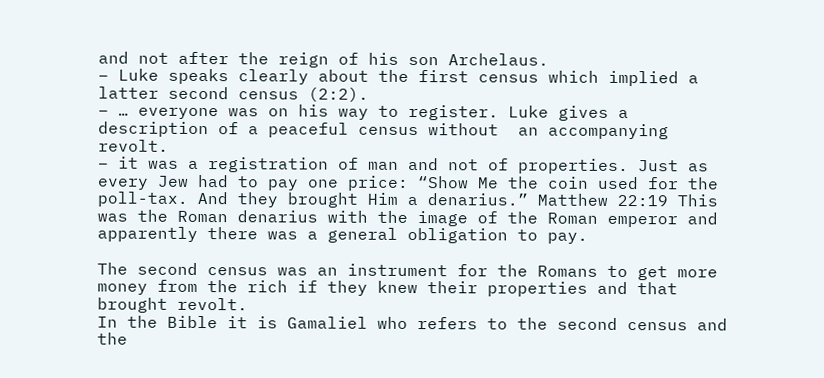and not after the reign of his son Archelaus.
– Luke speaks clearly about the first census which implied a latter second census (2:2).
– … everyone was on his way to register. Luke gives a description of a peaceful census without  an accompanying revolt.
– it was a registration of man and not of properties. Just as every Jew had to pay one price: “Show Me the coin used for the poll-tax. And they brought Him a denarius.” Matthew 22:19 This was the Roman denarius with the image of the Roman emperor and apparently there was a general obligation to pay.

The second census was an instrument for the Romans to get more money from the rich if they knew their properties and that brought revolt.
In the Bible it is Gamaliel who refers to the second census and the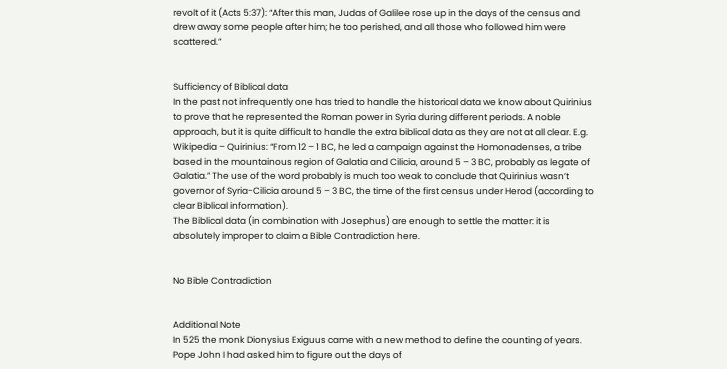revolt of it (Acts 5:37): “After this man, Judas of Galilee rose up in the days of the census and drew away some people after him; he too perished, and all those who followed him were scattered.”


Sufficiency of Biblical data
In the past not infrequently one has tried to handle the historical data we know about Quirinius to prove that he represented the Roman power in Syria during different periods. A noble approach, but it is quite difficult to handle the extra biblical data as they are not at all clear. E.g. Wikipedia – Quirinius: “From 12 – 1 BC, he led a campaign against the Homonadenses, a tribe based in the mountainous region of Galatia and Cilicia, around 5 – 3 BC, probably as legate of Galatia.” The use of the word probably is much too weak to conclude that Quirinius wasn’t governor of Syria-Cilicia around 5 – 3 BC, the time of the first census under Herod (according to clear Biblical information).
The Biblical data (in combination with Josephus) are enough to settle the matter: it is absolutely improper to claim a Bible Contradiction here.


No Bible Contradiction


Additional Note
In 525 the monk Dionysius Exiguus came with a new method to define the counting of years. Pope John I had asked him to figure out the days of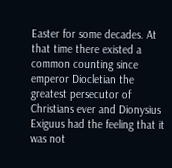Easter for some decades. At that time there existed a common counting since emperor Diocletian the greatest persecutor of Christians ever and Dionysius Exiguus had the feeling that it was not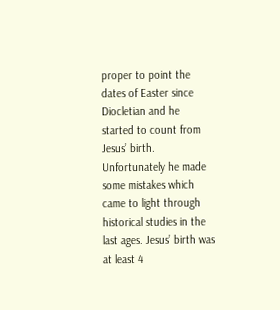proper to point the dates of Easter since Diocletian and he started to count from Jesus’ birth. Unfortunately he made some mistakes which came to light through historical studies in the last ages. Jesus’ birth was at least 4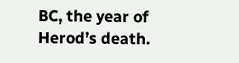BC, the year of Herod’s death.